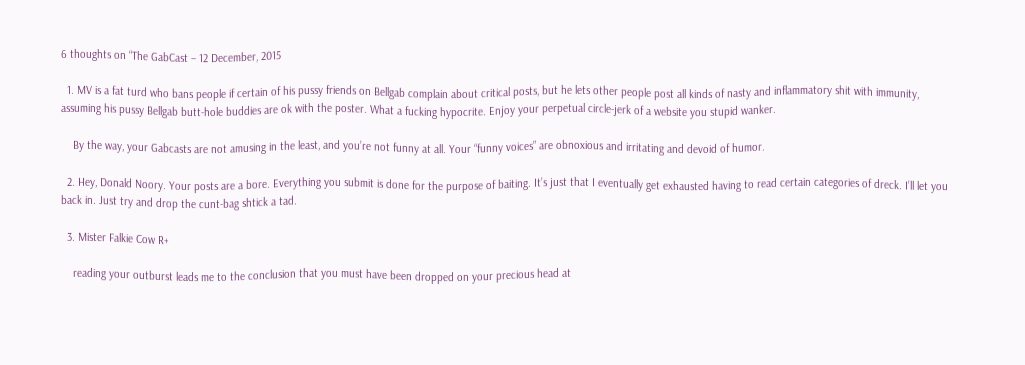6 thoughts on “The GabCast – 12 December, 2015

  1. MV is a fat turd who bans people if certain of his pussy friends on Bellgab complain about critical posts, but he lets other people post all kinds of nasty and inflammatory shit with immunity, assuming his pussy Bellgab butt-hole buddies are ok with the poster. What a fucking hypocrite. Enjoy your perpetual circle-jerk of a website you stupid wanker.

    By the way, your Gabcasts are not amusing in the least, and you’re not funny at all. Your “funny voices” are obnoxious and irritating and devoid of humor.

  2. Hey, Donald Noory. Your posts are a bore. Everything you submit is done for the purpose of baiting. It’s just that I eventually get exhausted having to read certain categories of dreck. I’ll let you back in. Just try and drop the cunt-bag shtick a tad.

  3. Mister Falkie Cow R+

    reading your outburst leads me to the conclusion that you must have been dropped on your precious head at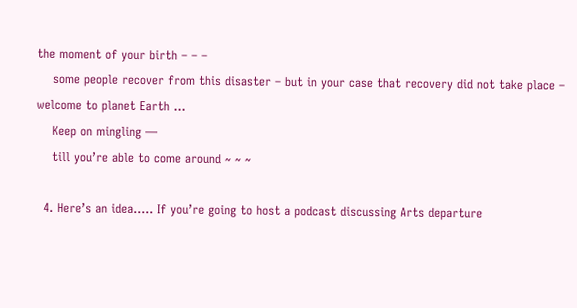the moment of your birth – – –
    some people recover from this disaster – but in your case that recovery did not take place – welcome to planet Earth …
    Keep on mingling —
    till you’re able to come around ~ ~ ~

  4. Here’s an idea….. If you’re going to host a podcast discussing Arts departure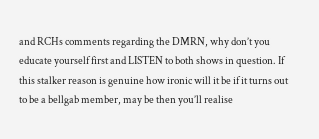and RCHs comments regarding the DMRN, why don’t you educate yourself first and LISTEN to both shows in question. If this stalker reason is genuine how ironic will it be if it turns out to be a bellgab member, may be then you’ll realise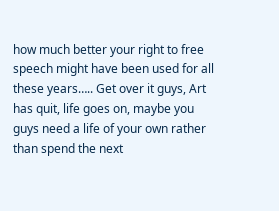how much better your right to free speech might have been used for all these years….. Get over it guys, Art has quit, life goes on, maybe you guys need a life of your own rather than spend the next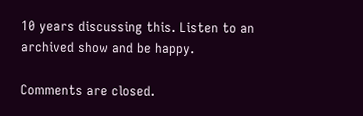10 years discussing this. Listen to an archived show and be happy.

Comments are closed.